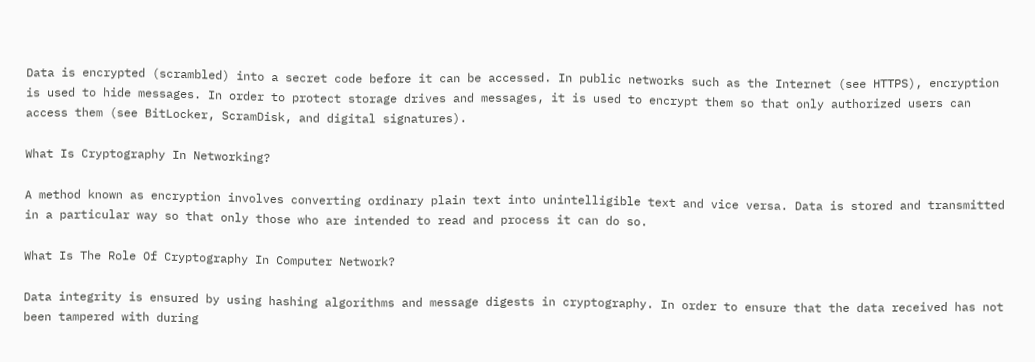Data is encrypted (scrambled) into a secret code before it can be accessed. In public networks such as the Internet (see HTTPS), encryption is used to hide messages. In order to protect storage drives and messages, it is used to encrypt them so that only authorized users can access them (see BitLocker, ScramDisk, and digital signatures).

What Is Cryptography In Networking?

A method known as encryption involves converting ordinary plain text into unintelligible text and vice versa. Data is stored and transmitted in a particular way so that only those who are intended to read and process it can do so.

What Is The Role Of Cryptography In Computer Network?

Data integrity is ensured by using hashing algorithms and message digests in cryptography. In order to ensure that the data received has not been tampered with during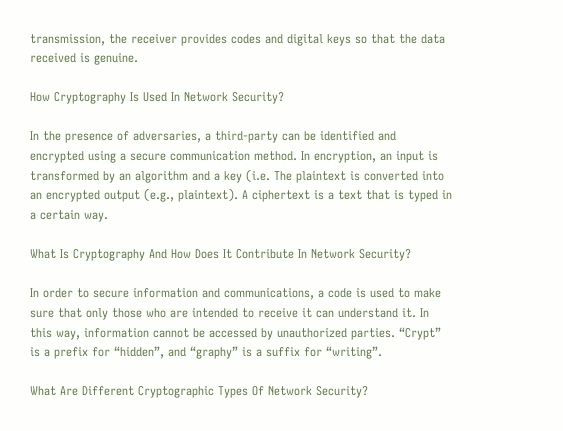transmission, the receiver provides codes and digital keys so that the data received is genuine.

How Cryptography Is Used In Network Security?

In the presence of adversaries, a third-party can be identified and encrypted using a secure communication method. In encryption, an input is transformed by an algorithm and a key (i.e. The plaintext is converted into an encrypted output (e.g., plaintext). A ciphertext is a text that is typed in a certain way.

What Is Cryptography And How Does It Contribute In Network Security?

In order to secure information and communications, a code is used to make sure that only those who are intended to receive it can understand it. In this way, information cannot be accessed by unauthorized parties. “Crypt” is a prefix for “hidden”, and “graphy” is a suffix for “writing”.

What Are Different Cryptographic Types Of Network Security?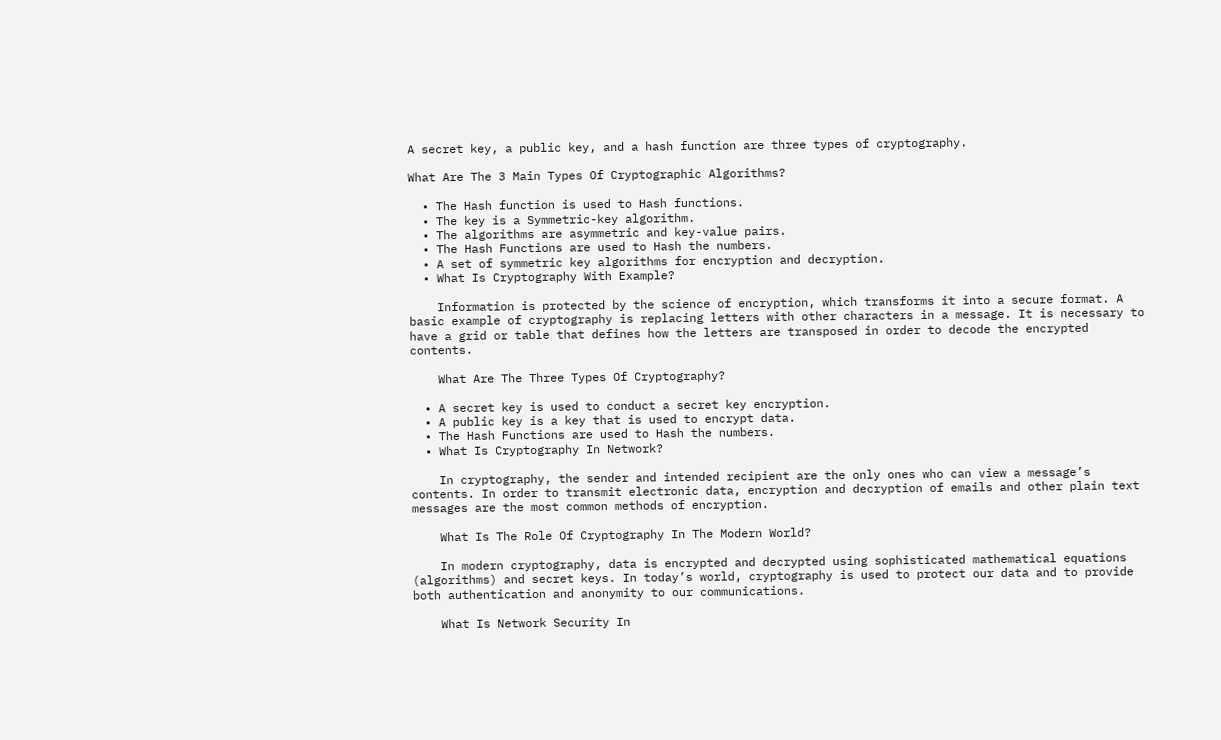A secret key, a public key, and a hash function are three types of cryptography.

What Are The 3 Main Types Of Cryptographic Algorithms?

  • The Hash function is used to Hash functions.
  • The key is a Symmetric-key algorithm.
  • The algorithms are asymmetric and key-value pairs.
  • The Hash Functions are used to Hash the numbers.
  • A set of symmetric key algorithms for encryption and decryption.
  • What Is Cryptography With Example?

    Information is protected by the science of encryption, which transforms it into a secure format. A basic example of cryptography is replacing letters with other characters in a message. It is necessary to have a grid or table that defines how the letters are transposed in order to decode the encrypted contents.

    What Are The Three Types Of Cryptography?

  • A secret key is used to conduct a secret key encryption.
  • A public key is a key that is used to encrypt data.
  • The Hash Functions are used to Hash the numbers.
  • What Is Cryptography In Network?

    In cryptography, the sender and intended recipient are the only ones who can view a message’s contents. In order to transmit electronic data, encryption and decryption of emails and other plain text messages are the most common methods of encryption.

    What Is The Role Of Cryptography In The Modern World?

    In modern cryptography, data is encrypted and decrypted using sophisticated mathematical equations (algorithms) and secret keys. In today’s world, cryptography is used to protect our data and to provide both authentication and anonymity to our communications.

    What Is Network Security In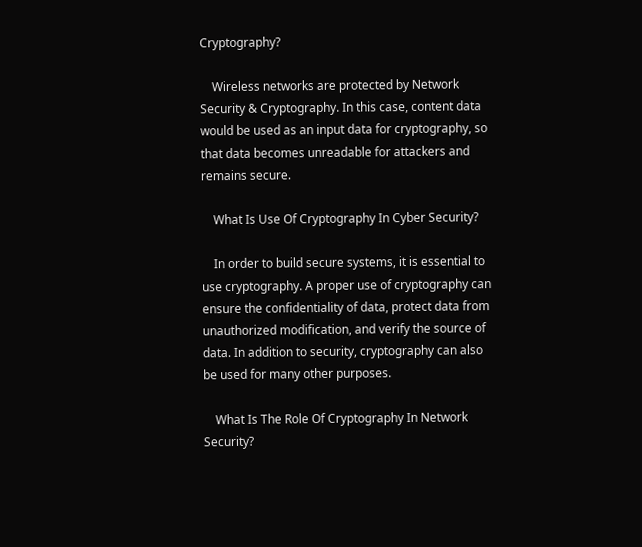Cryptography?

    Wireless networks are protected by Network Security & Cryptography. In this case, content data would be used as an input data for cryptography, so that data becomes unreadable for attackers and remains secure.

    What Is Use Of Cryptography In Cyber Security?

    In order to build secure systems, it is essential to use cryptography. A proper use of cryptography can ensure the confidentiality of data, protect data from unauthorized modification, and verify the source of data. In addition to security, cryptography can also be used for many other purposes.

    What Is The Role Of Cryptography In Network Security?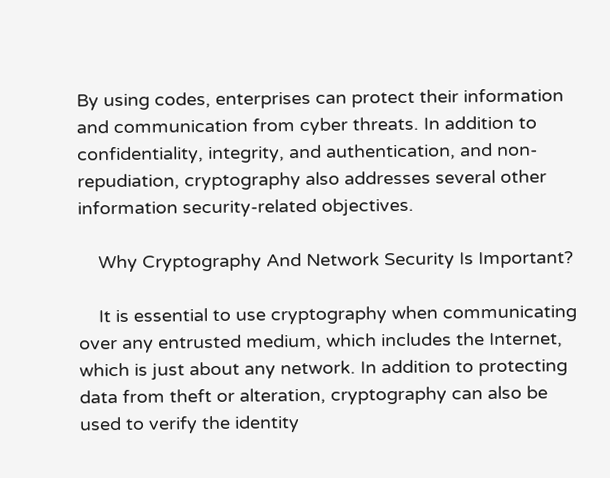By using codes, enterprises can protect their information and communication from cyber threats. In addition to confidentiality, integrity, and authentication, and non-repudiation, cryptography also addresses several other information security-related objectives.

    Why Cryptography And Network Security Is Important?

    It is essential to use cryptography when communicating over any entrusted medium, which includes the Internet, which is just about any network. In addition to protecting data from theft or alteration, cryptography can also be used to verify the identity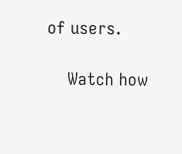of users.

    Watch how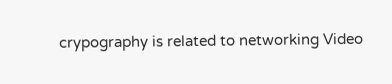crypography is related to networking Video